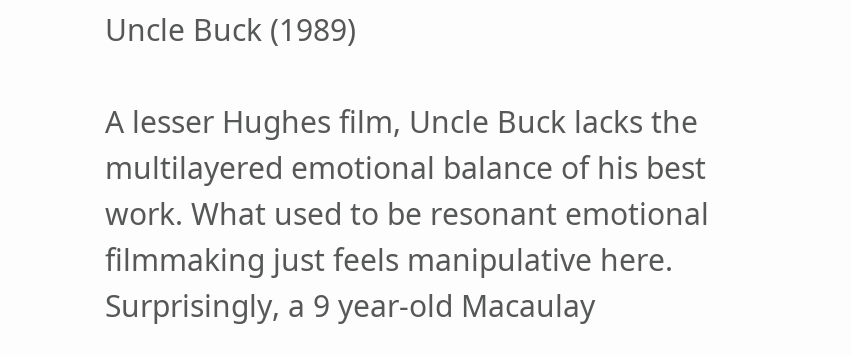Uncle Buck (1989)

A lesser Hughes film, Uncle Buck lacks the multilayered emotional balance of his best work. What used to be resonant emotional filmmaking just feels manipulative here. Surprisingly, a 9 year-old Macaulay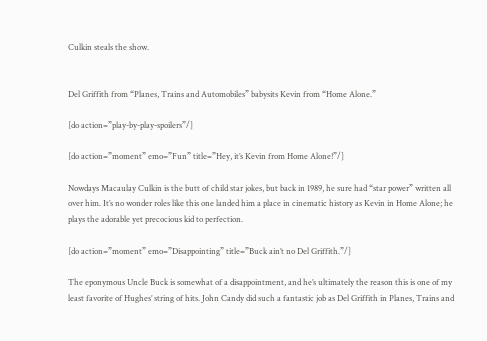Culkin steals the show.


Del Griffith from “Planes, Trains and Automobiles” babysits Kevin from “Home Alone.”

[do action=”play-by-play-spoilers”/]

[do action=”moment” emo=”Fun” title=”Hey, it’s Kevin from Home Alone!”/]

Nowdays Macaulay Culkin is the butt of child star jokes, but back in 1989, he sure had “star power” written all over him. It’s no wonder roles like this one landed him a place in cinematic history as Kevin in Home Alone; he plays the adorable yet precocious kid to perfection.

[do action=”moment” emo=”Disappointing” title=”Buck ain’t no Del Griffith.”/]

The eponymous Uncle Buck is somewhat of a disappointment, and he’s ultimately the reason this is one of my least favorite of Hughes’ string of hits. John Candy did such a fantastic job as Del Griffith in Planes, Trains and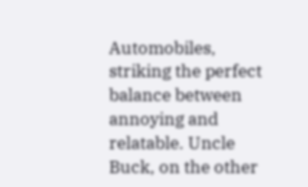Automobiles, striking the perfect balance between annoying and relatable. Uncle Buck, on the other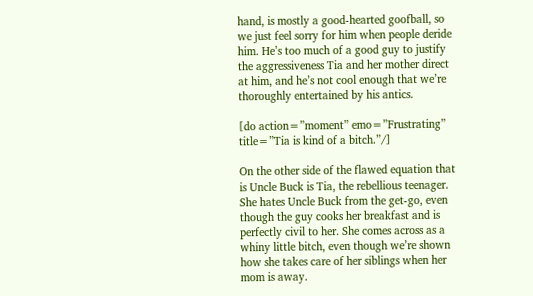hand, is mostly a good-hearted goofball, so we just feel sorry for him when people deride him. He’s too much of a good guy to justify the aggressiveness Tia and her mother direct at him, and he’s not cool enough that we’re thoroughly entertained by his antics.

[do action=”moment” emo=”Frustrating” title=”Tia is kind of a bitch.”/]

On the other side of the flawed equation that is Uncle Buck is Tia, the rebellious teenager. She hates Uncle Buck from the get-go, even though the guy cooks her breakfast and is perfectly civil to her. She comes across as a whiny little bitch, even though we’re shown how she takes care of her siblings when her mom is away.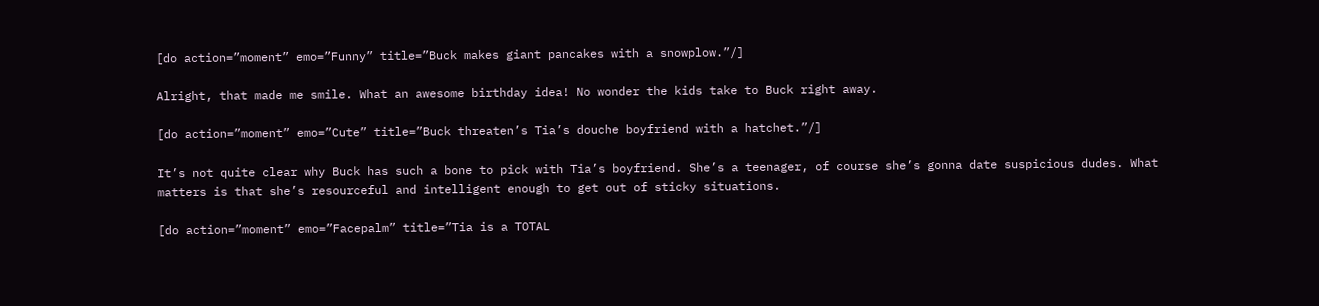[do action=”moment” emo=”Funny” title=”Buck makes giant pancakes with a snowplow.”/]

Alright, that made me smile. What an awesome birthday idea! No wonder the kids take to Buck right away.

[do action=”moment” emo=”Cute” title=”Buck threaten’s Tia’s douche boyfriend with a hatchet.”/]

It’s not quite clear why Buck has such a bone to pick with Tia’s boyfriend. She’s a teenager, of course she’s gonna date suspicious dudes. What matters is that she’s resourceful and intelligent enough to get out of sticky situations.

[do action=”moment” emo=”Facepalm” title=”Tia is a TOTAL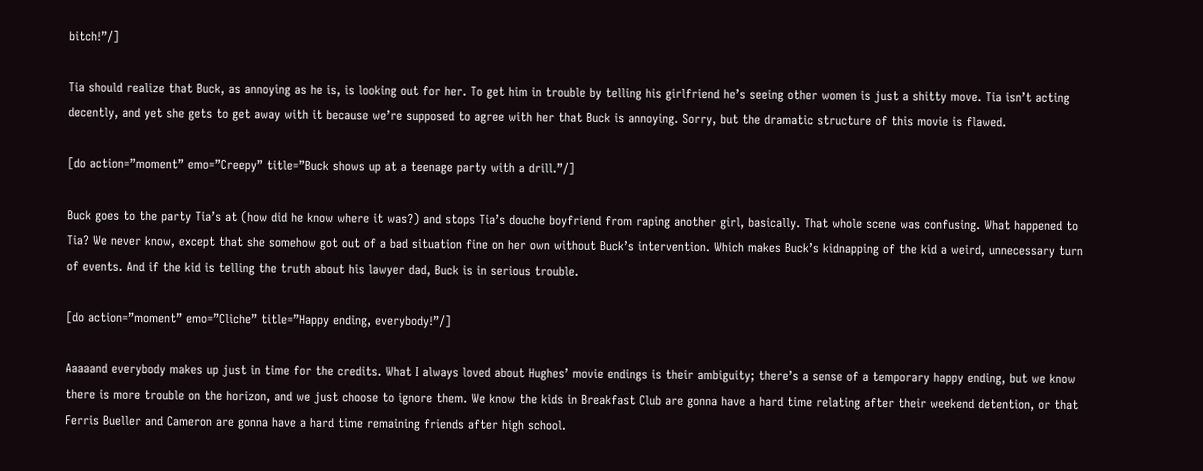bitch!”/]

Tia should realize that Buck, as annoying as he is, is looking out for her. To get him in trouble by telling his girlfriend he’s seeing other women is just a shitty move. Tia isn’t acting decently, and yet she gets to get away with it because we’re supposed to agree with her that Buck is annoying. Sorry, but the dramatic structure of this movie is flawed.

[do action=”moment” emo=”Creepy” title=”Buck shows up at a teenage party with a drill.”/]

Buck goes to the party Tia’s at (how did he know where it was?) and stops Tia’s douche boyfriend from raping another girl, basically. That whole scene was confusing. What happened to Tia? We never know, except that she somehow got out of a bad situation fine on her own without Buck’s intervention. Which makes Buck’s kidnapping of the kid a weird, unnecessary turn of events. And if the kid is telling the truth about his lawyer dad, Buck is in serious trouble.

[do action=”moment” emo=”Cliche” title=”Happy ending, everybody!”/]

Aaaaand everybody makes up just in time for the credits. What I always loved about Hughes’ movie endings is their ambiguity; there’s a sense of a temporary happy ending, but we know there is more trouble on the horizon, and we just choose to ignore them. We know the kids in Breakfast Club are gonna have a hard time relating after their weekend detention, or that Ferris Bueller and Cameron are gonna have a hard time remaining friends after high school.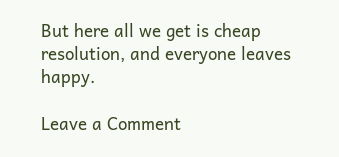But here all we get is cheap resolution, and everyone leaves happy.

Leave a Comment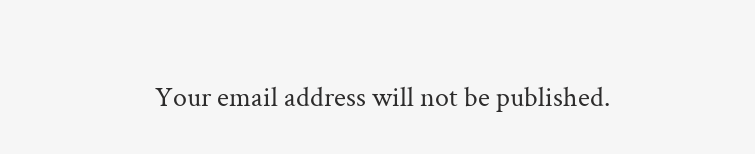Your email address will not be published.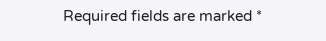Required fields are marked *